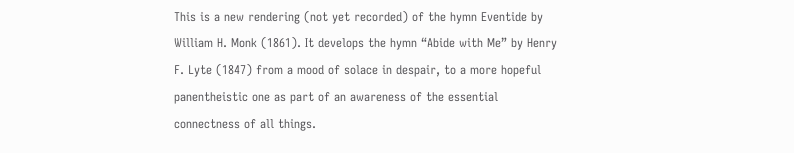This is a new rendering (not yet recorded) of the hymn Eventide by William H. Monk (1861). It develops the hymn “Abide with Me” by Henry F. Lyte (1847) from a mood of solace in despair, to a more hopeful panentheistic one as part of an awareness of the essential connectness of all things.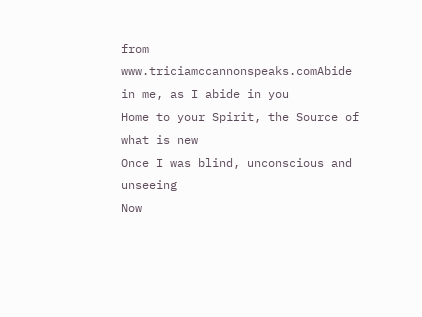from www.triciamccannonspeaks.comAbide in me, as I abide in you
Home to your Spirit, the Source of what is new
Once I was blind, unconscious and unseeing
Now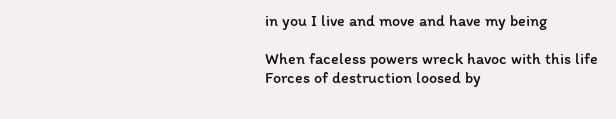in you I live and move and have my being

When faceless powers wreck havoc with this life
Forces of destruction loosed by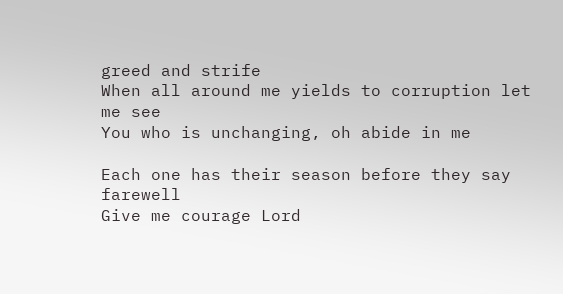greed and strife
When all around me yields to corruption let me see
You who is unchanging, oh abide in me

Each one has their season before they say farewell
Give me courage Lord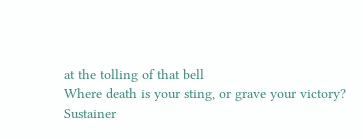at the tolling of that bell
Where death is your sting, or grave your victory?
Sustainer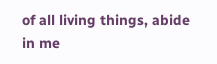of all living things, abide in me